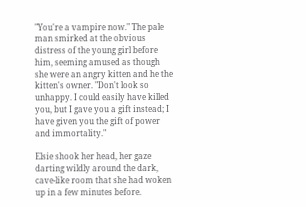"You're a vampire now." The pale man smirked at the obvious distress of the young girl before him, seeming amused as though she were an angry kitten and he the kitten's owner. "Don't look so unhappy. I could easily have killed you, but I gave you a gift instead; I have given you the gift of power and immortality."

Elsie shook her head, her gaze darting wildly around the dark, cave-like room that she had woken up in a few minutes before.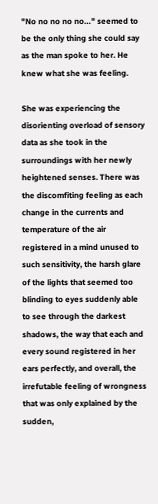"No no no no no…" seemed to be the only thing she could say as the man spoke to her. He knew what she was feeling.

She was experiencing the disorienting overload of sensory data as she took in the surroundings with her newly heightened senses. There was the discomfiting feeling as each change in the currents and temperature of the air registered in a mind unused to such sensitivity, the harsh glare of the lights that seemed too blinding to eyes suddenly able to see through the darkest shadows, the way that each and every sound registered in her ears perfectly, and overall, the irrefutable feeling of wrongness that was only explained by the sudden,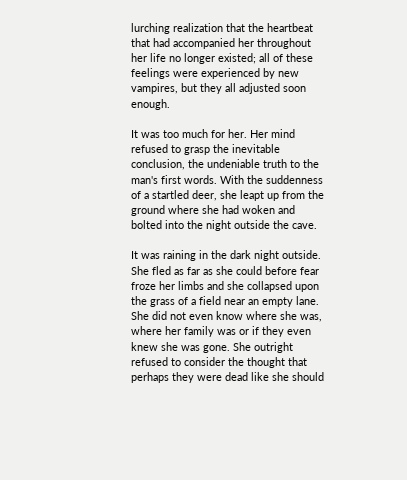lurching realization that the heartbeat that had accompanied her throughout her life no longer existed; all of these feelings were experienced by new vampires, but they all adjusted soon enough.

It was too much for her. Her mind refused to grasp the inevitable conclusion, the undeniable truth to the man's first words. With the suddenness of a startled deer, she leapt up from the ground where she had woken and bolted into the night outside the cave.

It was raining in the dark night outside. She fled as far as she could before fear froze her limbs and she collapsed upon the grass of a field near an empty lane. She did not even know where she was, where her family was or if they even knew she was gone. She outright refused to consider the thought that perhaps they were dead like she should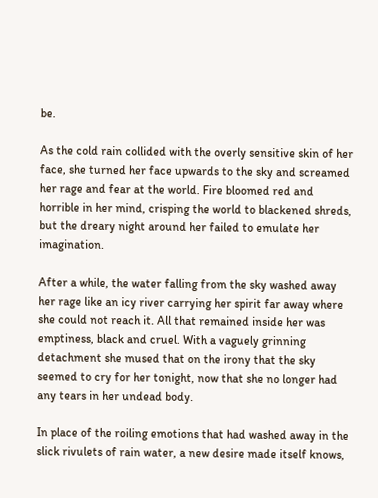be.

As the cold rain collided with the overly sensitive skin of her face, she turned her face upwards to the sky and screamed her rage and fear at the world. Fire bloomed red and horrible in her mind, crisping the world to blackened shreds, but the dreary night around her failed to emulate her imagination.

After a while, the water falling from the sky washed away her rage like an icy river carrying her spirit far away where she could not reach it. All that remained inside her was emptiness, black and cruel. With a vaguely grinning detachment she mused that on the irony that the sky seemed to cry for her tonight, now that she no longer had any tears in her undead body.

In place of the roiling emotions that had washed away in the slick rivulets of rain water, a new desire made itself knows,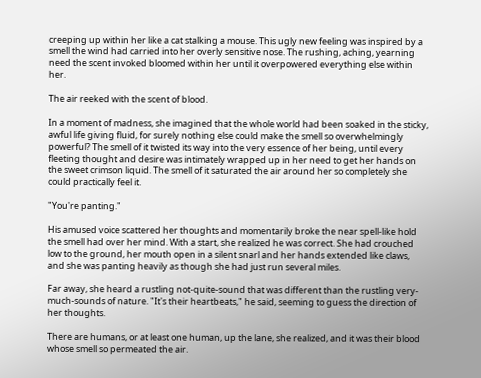creeping up within her like a cat stalking a mouse. This ugly new feeling was inspired by a smell the wind had carried into her overly sensitive nose. The rushing, aching, yearning need the scent invoked bloomed within her until it overpowered everything else within her.

The air reeked with the scent of blood.

In a moment of madness, she imagined that the whole world had been soaked in the sticky, awful life giving fluid, for surely nothing else could make the smell so overwhelmingly powerful? The smell of it twisted its way into the very essence of her being, until every fleeting thought and desire was intimately wrapped up in her need to get her hands on the sweet crimson liquid. The smell of it saturated the air around her so completely she could practically feel it.

"You're panting."

His amused voice scattered her thoughts and momentarily broke the near spell-like hold the smell had over her mind. With a start, she realized he was correct. She had crouched low to the ground, her mouth open in a silent snarl and her hands extended like claws, and she was panting heavily as though she had just run several miles.

Far away, she heard a rustling not-quite-sound that was different than the rustling very-much-sounds of nature. "It's their heartbeats," he said, seeming to guess the direction of her thoughts.

There are humans, or at least one human, up the lane, she realized, and it was their blood whose smell so permeated the air.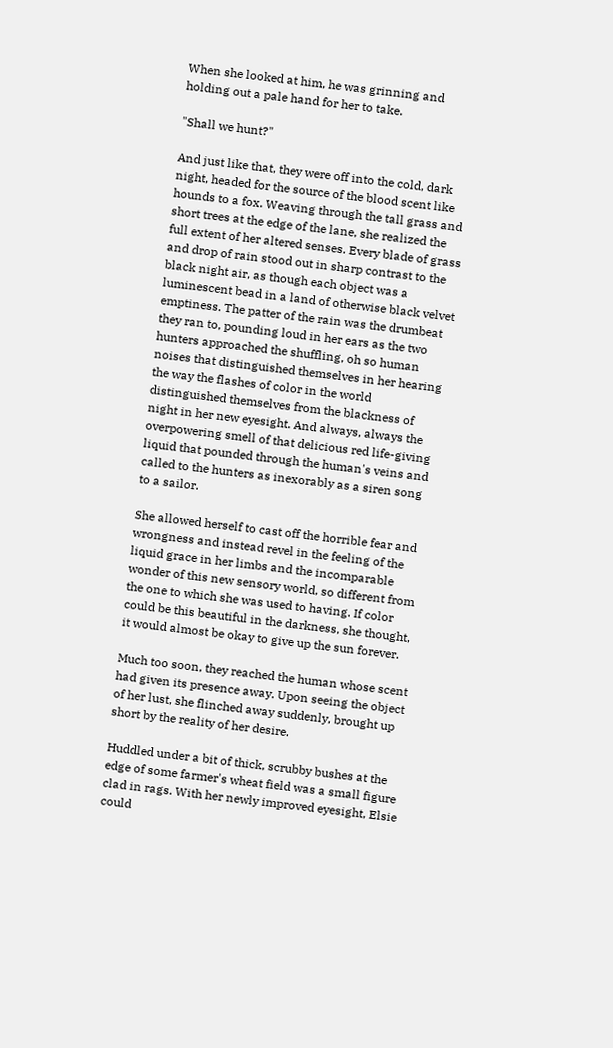When she looked at him, he was grinning and holding out a pale hand for her to take.

"Shall we hunt?"

And just like that, they were off into the cold, dark night, headed for the source of the blood scent like hounds to a fox. Weaving through the tall grass and short trees at the edge of the lane, she realized the full extent of her altered senses. Every blade of grass and drop of rain stood out in sharp contrast to the black night air, as though each object was a luminescent bead in a land of otherwise black velvet emptiness. The patter of the rain was the drumbeat they ran to, pounding loud in her ears as the two hunters approached the shuffling, oh so human noises that distinguished themselves in her hearing the way the flashes of color in the world distinguished themselves from the blackness of night in her new eyesight. And always, always the overpowering smell of that delicious red life-giving liquid that pounded through the human's veins and called to the hunters as inexorably as a siren song to a sailor.

She allowed herself to cast off the horrible fear and wrongness and instead revel in the feeling of the liquid grace in her limbs and the incomparable wonder of this new sensory world, so different from the one to which she was used to having. If color could be this beautiful in the darkness, she thought, it would almost be okay to give up the sun forever.

Much too soon, they reached the human whose scent had given its presence away. Upon seeing the object of her lust, she flinched away suddenly, brought up short by the reality of her desire.

Huddled under a bit of thick, scrubby bushes at the edge of some farmer's wheat field was a small figure clad in rags. With her newly improved eyesight, Elsie could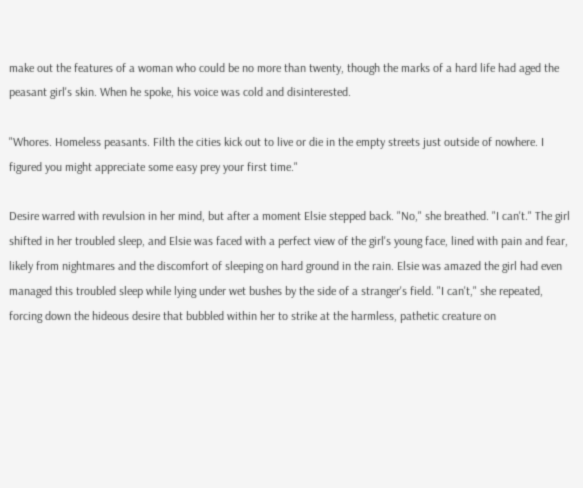make out the features of a woman who could be no more than twenty, though the marks of a hard life had aged the peasant girl's skin. When he spoke, his voice was cold and disinterested.

"Whores. Homeless peasants. Filth the cities kick out to live or die in the empty streets just outside of nowhere. I figured you might appreciate some easy prey your first time."

Desire warred with revulsion in her mind, but after a moment Elsie stepped back. "No," she breathed. "I can't." The girl shifted in her troubled sleep, and Elsie was faced with a perfect view of the girl's young face, lined with pain and fear, likely from nightmares and the discomfort of sleeping on hard ground in the rain. Elsie was amazed the girl had even managed this troubled sleep while lying under wet bushes by the side of a stranger's field. "I can't," she repeated, forcing down the hideous desire that bubbled within her to strike at the harmless, pathetic creature on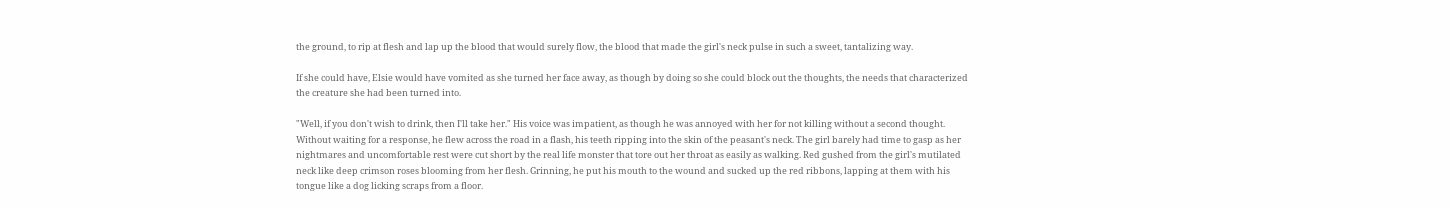the ground, to rip at flesh and lap up the blood that would surely flow, the blood that made the girl's neck pulse in such a sweet, tantalizing way.

If she could have, Elsie would have vomited as she turned her face away, as though by doing so she could block out the thoughts, the needs that characterized the creature she had been turned into.

"Well, if you don't wish to drink, then I'll take her." His voice was impatient, as though he was annoyed with her for not killing without a second thought. Without waiting for a response, he flew across the road in a flash, his teeth ripping into the skin of the peasant's neck. The girl barely had time to gasp as her nightmares and uncomfortable rest were cut short by the real life monster that tore out her throat as easily as walking. Red gushed from the girl's mutilated neck like deep crimson roses blooming from her flesh. Grinning, he put his mouth to the wound and sucked up the red ribbons, lapping at them with his tongue like a dog licking scraps from a floor.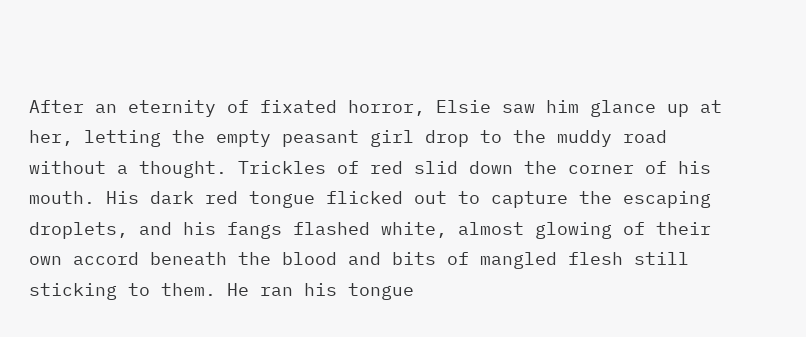After an eternity of fixated horror, Elsie saw him glance up at her, letting the empty peasant girl drop to the muddy road without a thought. Trickles of red slid down the corner of his mouth. His dark red tongue flicked out to capture the escaping droplets, and his fangs flashed white, almost glowing of their own accord beneath the blood and bits of mangled flesh still sticking to them. He ran his tongue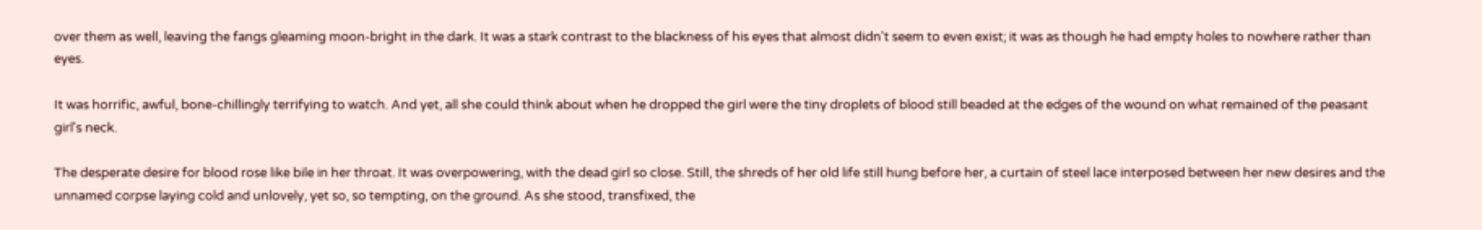over them as well, leaving the fangs gleaming moon-bright in the dark. It was a stark contrast to the blackness of his eyes that almost didn't seem to even exist; it was as though he had empty holes to nowhere rather than eyes.

It was horrific, awful, bone-chillingly terrifying to watch. And yet, all she could think about when he dropped the girl were the tiny droplets of blood still beaded at the edges of the wound on what remained of the peasant girl's neck.

The desperate desire for blood rose like bile in her throat. It was overpowering, with the dead girl so close. Still, the shreds of her old life still hung before her, a curtain of steel lace interposed between her new desires and the unnamed corpse laying cold and unlovely, yet so, so tempting, on the ground. As she stood, transfixed, the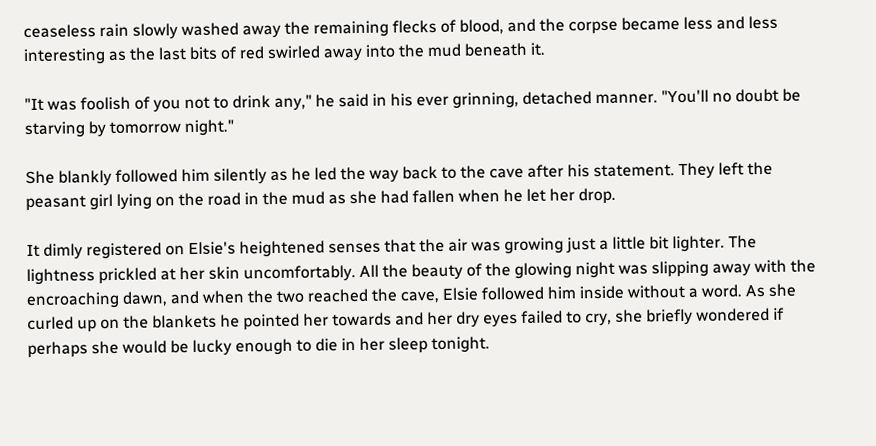ceaseless rain slowly washed away the remaining flecks of blood, and the corpse became less and less interesting as the last bits of red swirled away into the mud beneath it.

"It was foolish of you not to drink any," he said in his ever grinning, detached manner. "You'll no doubt be starving by tomorrow night."

She blankly followed him silently as he led the way back to the cave after his statement. They left the peasant girl lying on the road in the mud as she had fallen when he let her drop.

It dimly registered on Elsie's heightened senses that the air was growing just a little bit lighter. The lightness prickled at her skin uncomfortably. All the beauty of the glowing night was slipping away with the encroaching dawn, and when the two reached the cave, Elsie followed him inside without a word. As she curled up on the blankets he pointed her towards and her dry eyes failed to cry, she briefly wondered if perhaps she would be lucky enough to die in her sleep tonight.